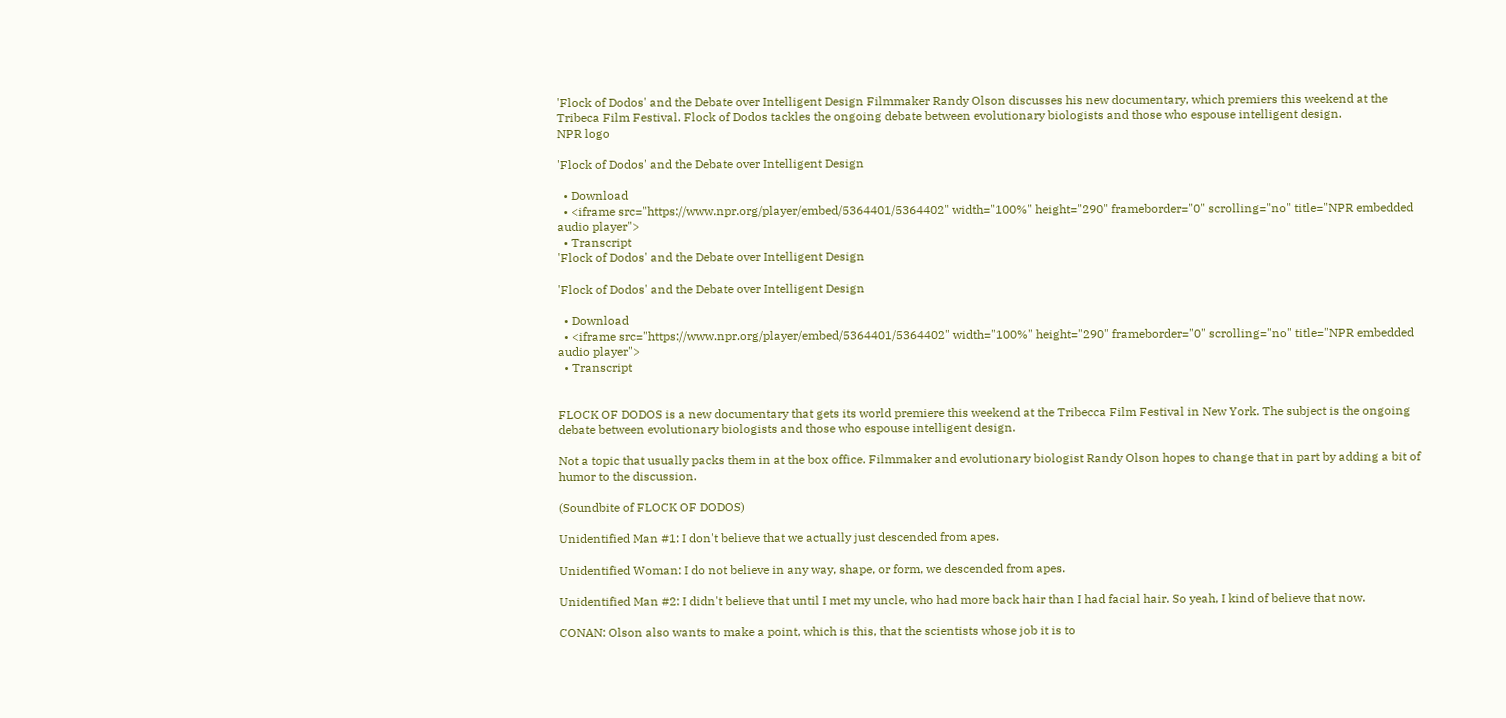'Flock of Dodos' and the Debate over Intelligent Design Filmmaker Randy Olson discusses his new documentary, which premiers this weekend at the Tribeca Film Festival. Flock of Dodos tackles the ongoing debate between evolutionary biologists and those who espouse intelligent design.
NPR logo

'Flock of Dodos' and the Debate over Intelligent Design

  • Download
  • <iframe src="https://www.npr.org/player/embed/5364401/5364402" width="100%" height="290" frameborder="0" scrolling="no" title="NPR embedded audio player">
  • Transcript
'Flock of Dodos' and the Debate over Intelligent Design

'Flock of Dodos' and the Debate over Intelligent Design

  • Download
  • <iframe src="https://www.npr.org/player/embed/5364401/5364402" width="100%" height="290" frameborder="0" scrolling="no" title="NPR embedded audio player">
  • Transcript


FLOCK OF DODOS is a new documentary that gets its world premiere this weekend at the Tribecca Film Festival in New York. The subject is the ongoing debate between evolutionary biologists and those who espouse intelligent design.

Not a topic that usually packs them in at the box office. Filmmaker and evolutionary biologist Randy Olson hopes to change that in part by adding a bit of humor to the discussion.

(Soundbite of FLOCK OF DODOS)

Unidentified Man #1: I don't believe that we actually just descended from apes.

Unidentified Woman: I do not believe in any way, shape, or form, we descended from apes.

Unidentified Man #2: I didn't believe that until I met my uncle, who had more back hair than I had facial hair. So yeah, I kind of believe that now.

CONAN: Olson also wants to make a point, which is this, that the scientists whose job it is to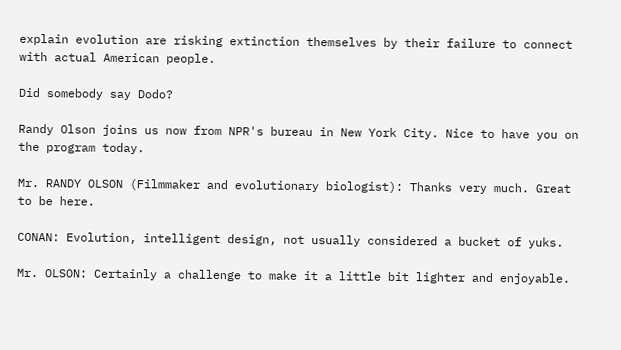explain evolution are risking extinction themselves by their failure to connect with actual American people.

Did somebody say Dodo?

Randy Olson joins us now from NPR's bureau in New York City. Nice to have you on the program today.

Mr. RANDY OLSON (Filmmaker and evolutionary biologist): Thanks very much. Great to be here.

CONAN: Evolution, intelligent design, not usually considered a bucket of yuks.

Mr. OLSON: Certainly a challenge to make it a little bit lighter and enjoyable.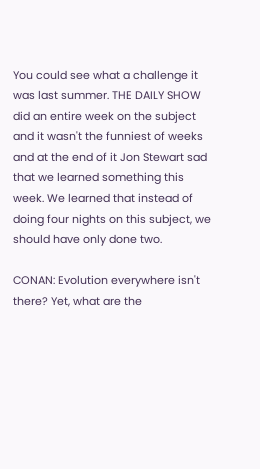You could see what a challenge it was last summer. THE DAILY SHOW did an entire week on the subject and it wasn't the funniest of weeks and at the end of it Jon Stewart sad that we learned something this week. We learned that instead of doing four nights on this subject, we should have only done two.

CONAN: Evolution everywhere isn't there? Yet, what are the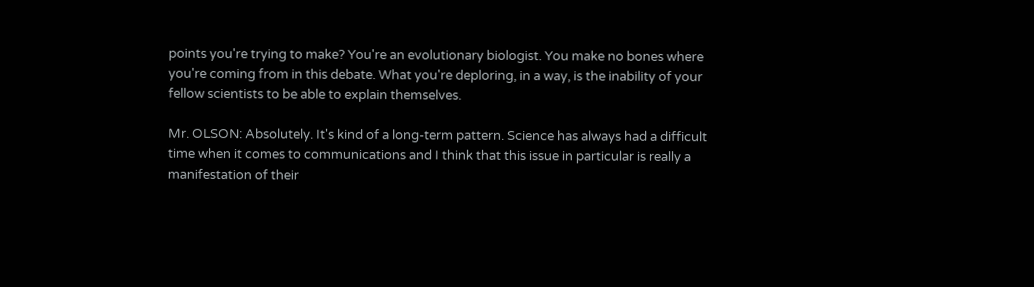points you're trying to make? You're an evolutionary biologist. You make no bones where you're coming from in this debate. What you're deploring, in a way, is the inability of your fellow scientists to be able to explain themselves.

Mr. OLSON: Absolutely. It's kind of a long-term pattern. Science has always had a difficult time when it comes to communications and I think that this issue in particular is really a manifestation of their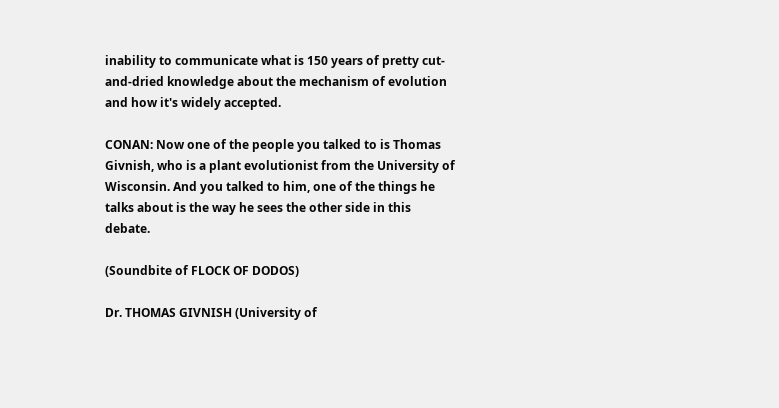inability to communicate what is 150 years of pretty cut-and-dried knowledge about the mechanism of evolution and how it's widely accepted.

CONAN: Now one of the people you talked to is Thomas Givnish, who is a plant evolutionist from the University of Wisconsin. And you talked to him, one of the things he talks about is the way he sees the other side in this debate.

(Soundbite of FLOCK OF DODOS)

Dr. THOMAS GIVNISH (University of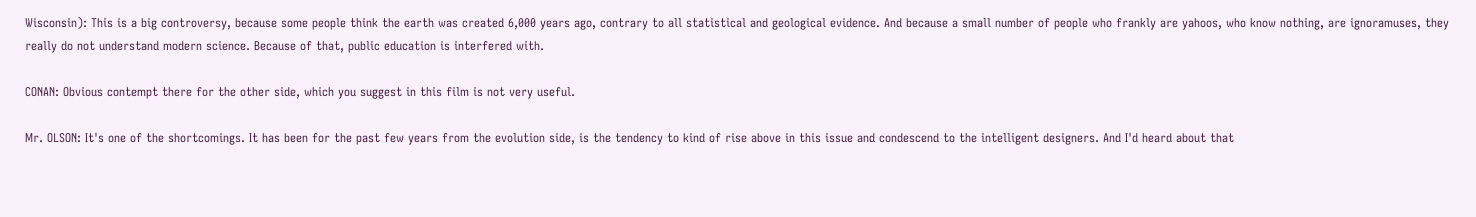Wisconsin): This is a big controversy, because some people think the earth was created 6,000 years ago, contrary to all statistical and geological evidence. And because a small number of people who frankly are yahoos, who know nothing, are ignoramuses, they really do not understand modern science. Because of that, public education is interfered with.

CONAN: Obvious contempt there for the other side, which you suggest in this film is not very useful.

Mr. OLSON: It's one of the shortcomings. It has been for the past few years from the evolution side, is the tendency to kind of rise above in this issue and condescend to the intelligent designers. And I'd heard about that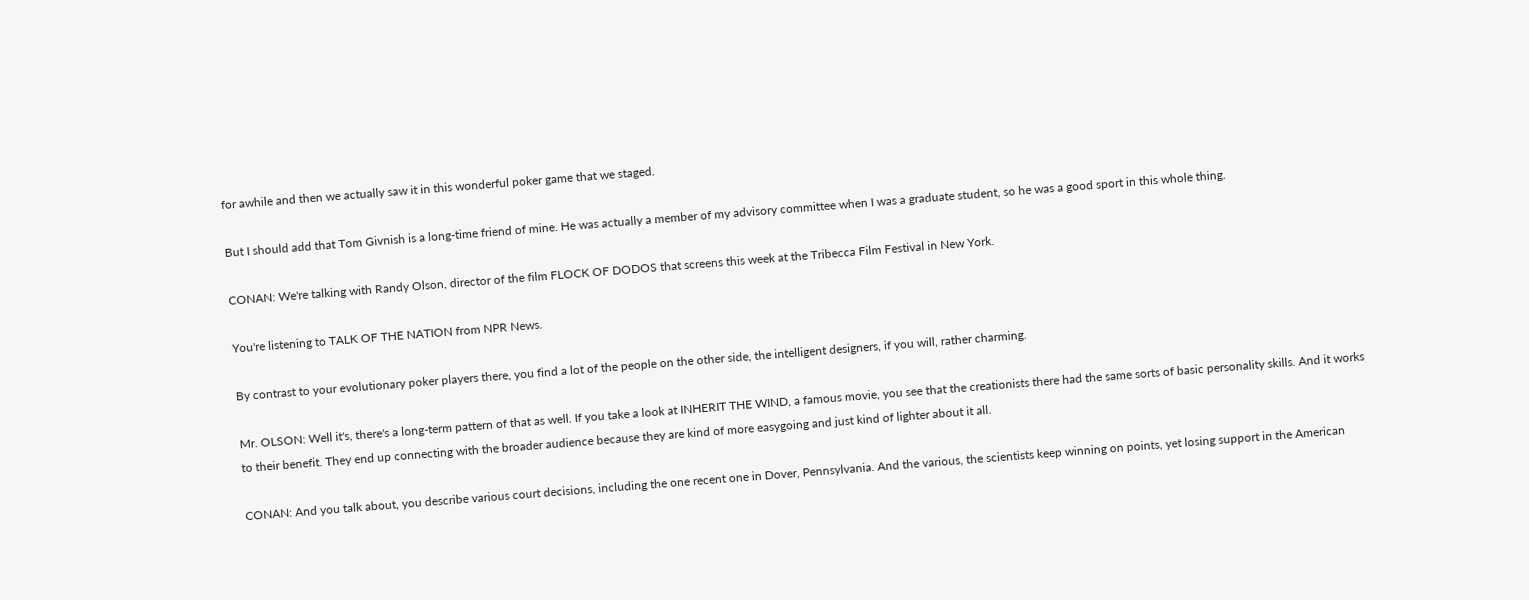for awhile and then we actually saw it in this wonderful poker game that we staged.

But I should add that Tom Givnish is a long-time friend of mine. He was actually a member of my advisory committee when I was a graduate student, so he was a good sport in this whole thing.

CONAN: We're talking with Randy Olson, director of the film FLOCK OF DODOS that screens this week at the Tribecca Film Festival in New York.

You're listening to TALK OF THE NATION from NPR News.

By contrast to your evolutionary poker players there, you find a lot of the people on the other side, the intelligent designers, if you will, rather charming.

Mr. OLSON: Well it's, there's a long-term pattern of that as well. If you take a look at INHERIT THE WIND, a famous movie, you see that the creationists there had the same sorts of basic personality skills. And it works to their benefit. They end up connecting with the broader audience because they are kind of more easygoing and just kind of lighter about it all.

CONAN: And you talk about, you describe various court decisions, including the one recent one in Dover, Pennsylvania. And the various, the scientists keep winning on points, yet losing support in the American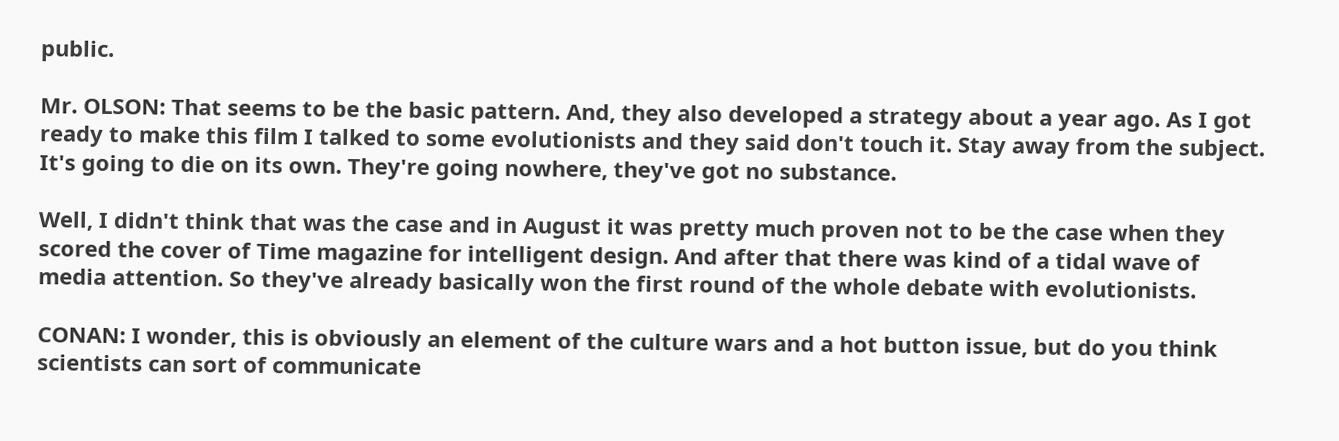public.

Mr. OLSON: That seems to be the basic pattern. And, they also developed a strategy about a year ago. As I got ready to make this film I talked to some evolutionists and they said don't touch it. Stay away from the subject. It's going to die on its own. They're going nowhere, they've got no substance.

Well, I didn't think that was the case and in August it was pretty much proven not to be the case when they scored the cover of Time magazine for intelligent design. And after that there was kind of a tidal wave of media attention. So they've already basically won the first round of the whole debate with evolutionists.

CONAN: I wonder, this is obviously an element of the culture wars and a hot button issue, but do you think scientists can sort of communicate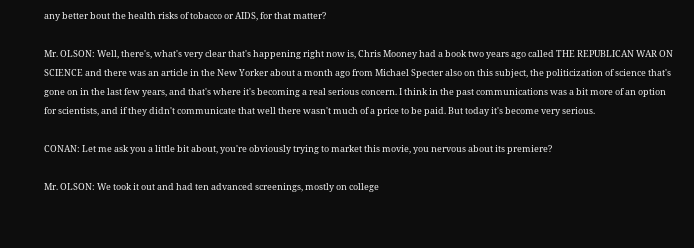any better bout the health risks of tobacco or AIDS, for that matter?

Mr. OLSON: Well, there's, what's very clear that's happening right now is, Chris Mooney had a book two years ago called THE REPUBLICAN WAR ON SCIENCE and there was an article in the New Yorker about a month ago from Michael Specter also on this subject, the politicization of science that's gone on in the last few years, and that's where it's becoming a real serious concern. I think in the past communications was a bit more of an option for scientists, and if they didn't communicate that well there wasn't much of a price to be paid. But today it's become very serious.

CONAN: Let me ask you a little bit about, you're obviously trying to market this movie, you nervous about its premiere?

Mr. OLSON: We took it out and had ten advanced screenings, mostly on college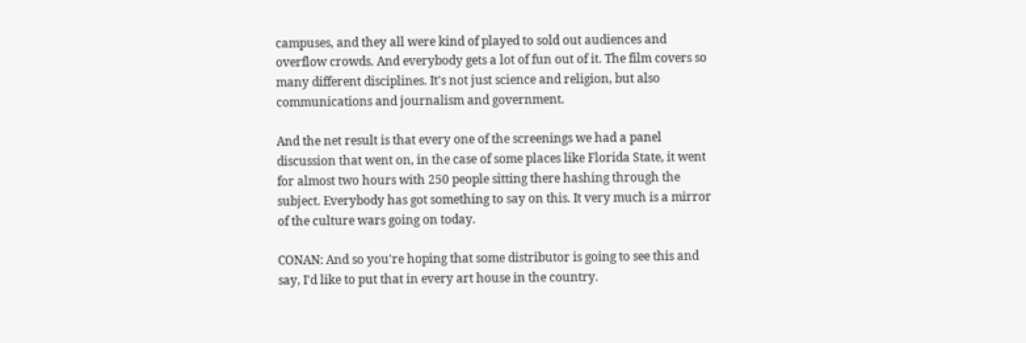campuses, and they all were kind of played to sold out audiences and overflow crowds. And everybody gets a lot of fun out of it. The film covers so many different disciplines. It's not just science and religion, but also communications and journalism and government.

And the net result is that every one of the screenings we had a panel discussion that went on, in the case of some places like Florida State, it went for almost two hours with 250 people sitting there hashing through the subject. Everybody has got something to say on this. It very much is a mirror of the culture wars going on today.

CONAN: And so you're hoping that some distributor is going to see this and say, I'd like to put that in every art house in the country.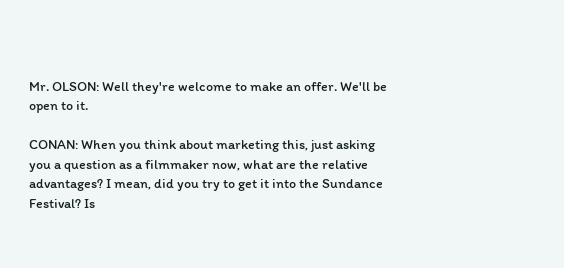Mr. OLSON: Well they're welcome to make an offer. We'll be open to it.

CONAN: When you think about marketing this, just asking you a question as a filmmaker now, what are the relative advantages? I mean, did you try to get it into the Sundance Festival? Is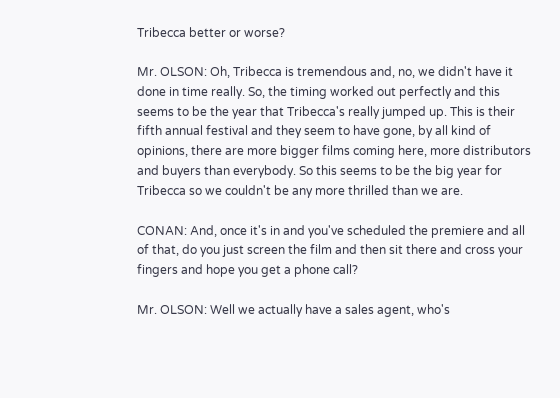Tribecca better or worse?

Mr. OLSON: Oh, Tribecca is tremendous and, no, we didn't have it done in time really. So, the timing worked out perfectly and this seems to be the year that Tribecca's really jumped up. This is their fifth annual festival and they seem to have gone, by all kind of opinions, there are more bigger films coming here, more distributors and buyers than everybody. So this seems to be the big year for Tribecca so we couldn't be any more thrilled than we are.

CONAN: And, once it's in and you've scheduled the premiere and all of that, do you just screen the film and then sit there and cross your fingers and hope you get a phone call?

Mr. OLSON: Well we actually have a sales agent, who's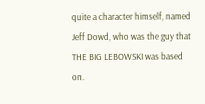quite a character himself, named Jeff Dowd, who was the guy that THE BIG LEBOWSKI was based on.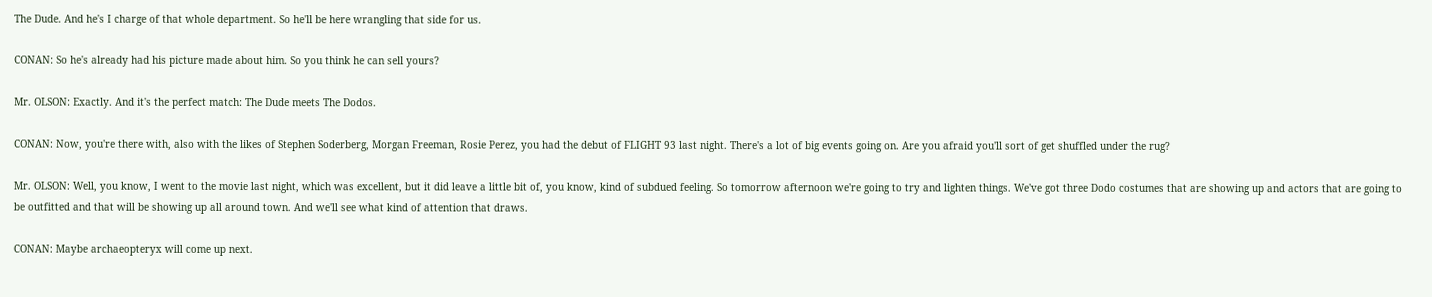The Dude. And he's I charge of that whole department. So he'll be here wrangling that side for us.

CONAN: So he's already had his picture made about him. So you think he can sell yours?

Mr. OLSON: Exactly. And it's the perfect match: The Dude meets The Dodos.

CONAN: Now, you're there with, also with the likes of Stephen Soderberg, Morgan Freeman, Rosie Perez, you had the debut of FLIGHT 93 last night. There's a lot of big events going on. Are you afraid you'll sort of get shuffled under the rug?

Mr. OLSON: Well, you know, I went to the movie last night, which was excellent, but it did leave a little bit of, you know, kind of subdued feeling. So tomorrow afternoon we're going to try and lighten things. We've got three Dodo costumes that are showing up and actors that are going to be outfitted and that will be showing up all around town. And we'll see what kind of attention that draws.

CONAN: Maybe archaeopteryx will come up next.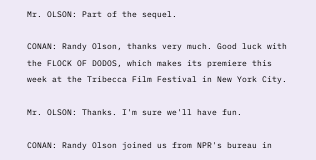Mr. OLSON: Part of the sequel.

CONAN: Randy Olson, thanks very much. Good luck with the FLOCK OF DODOS, which makes its premiere this week at the Tribecca Film Festival in New York City.

Mr. OLSON: Thanks. I'm sure we'll have fun.

CONAN: Randy Olson joined us from NPR's bureau in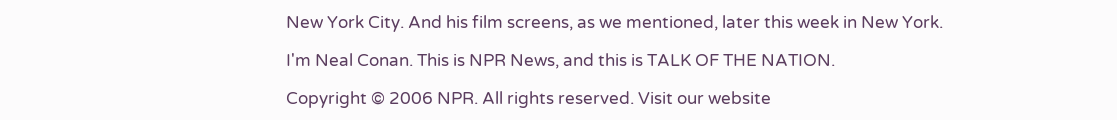New York City. And his film screens, as we mentioned, later this week in New York.

I'm Neal Conan. This is NPR News, and this is TALK OF THE NATION.

Copyright © 2006 NPR. All rights reserved. Visit our website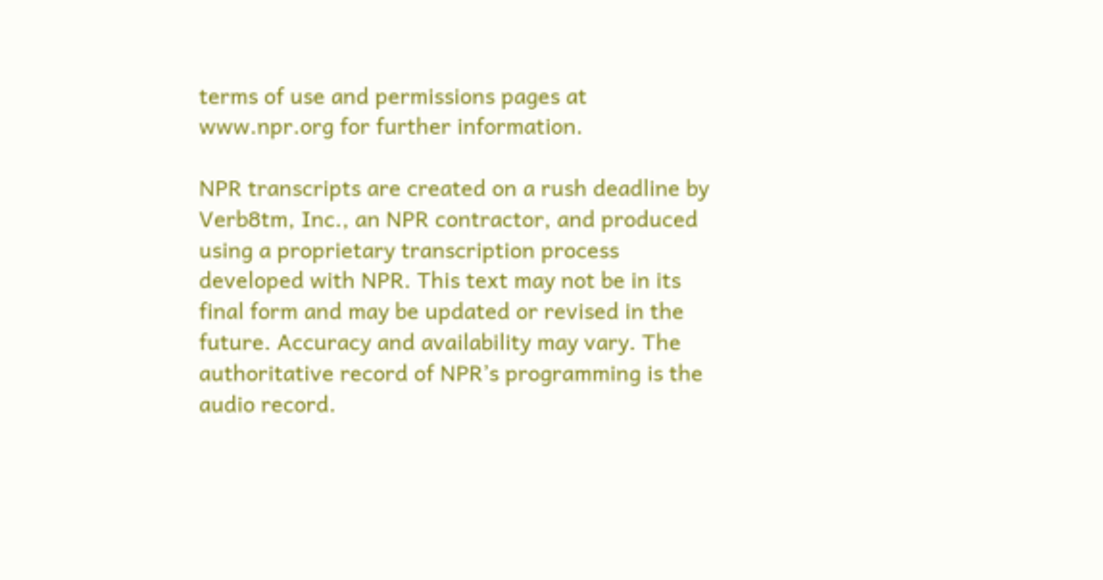terms of use and permissions pages at www.npr.org for further information.

NPR transcripts are created on a rush deadline by Verb8tm, Inc., an NPR contractor, and produced using a proprietary transcription process developed with NPR. This text may not be in its final form and may be updated or revised in the future. Accuracy and availability may vary. The authoritative record of NPR’s programming is the audio record.